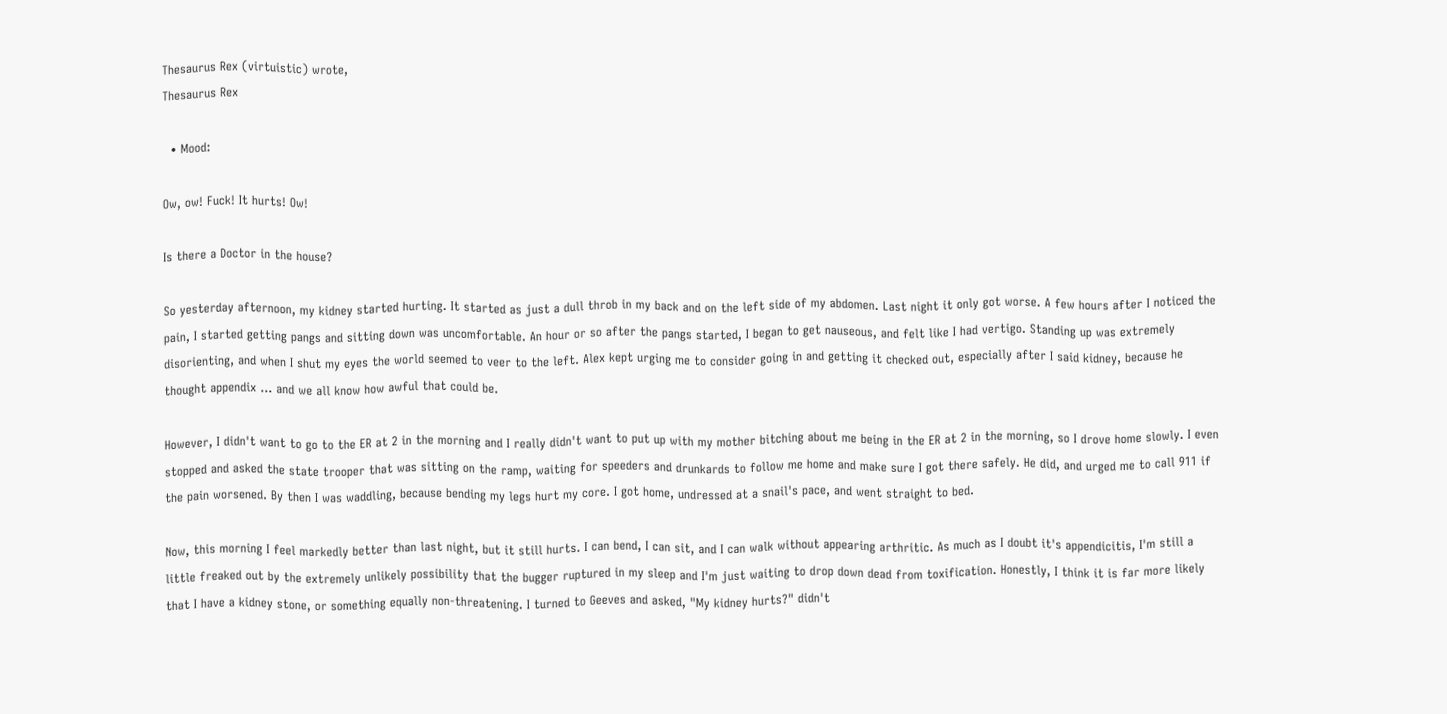Thesaurus Rex (virtuistic) wrote,
Thesaurus Rex

  • Mood:

Ow, ow! Fuck! It hurts! Ow!

Is there a Doctor in the house?

So yesterday afternoon, my kidney started hurting. It started as just a dull throb in my back and on the left side of my abdomen. Last night it only got worse. A few hours after I noticed the pain, I started getting pangs and sitting down was uncomfortable. An hour or so after the pangs started, I began to get nauseous, and felt like I had vertigo. Standing up was extremely disorienting, and when I shut my eyes the world seemed to veer to the left. Alex kept urging me to consider going in and getting it checked out, especially after I said kidney, because he thought appendix ... and we all know how awful that could be.

However, I didn't want to go to the ER at 2 in the morning and I really didn't want to put up with my mother bitching about me being in the ER at 2 in the morning, so I drove home slowly. I even stopped and asked the state trooper that was sitting on the ramp, waiting for speeders and drunkards to follow me home and make sure I got there safely. He did, and urged me to call 911 if the pain worsened. By then I was waddling, because bending my legs hurt my core. I got home, undressed at a snail's pace, and went straight to bed.

Now, this morning I feel markedly better than last night, but it still hurts. I can bend, I can sit, and I can walk without appearing arthritic. As much as I doubt it's appendicitis, I'm still a little freaked out by the extremely unlikely possibility that the bugger ruptured in my sleep and I'm just waiting to drop down dead from toxification. Honestly, I think it is far more likely that I have a kidney stone, or something equally non-threatening. I turned to Geeves and asked, "My kidney hurts?" didn't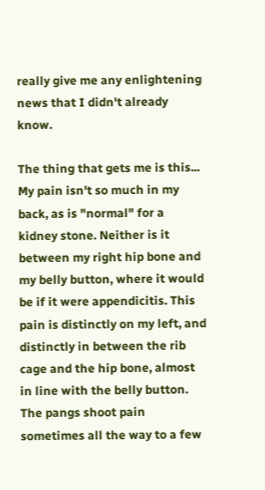really give me any enlightening news that I didn't already know.

The thing that gets me is this... My pain isn't so much in my back, as is "normal" for a kidney stone. Neither is it between my right hip bone and my belly button, where it would be if it were appendicitis. This pain is distinctly on my left, and distinctly in between the rib cage and the hip bone, almost in line with the belly button. The pangs shoot pain sometimes all the way to a few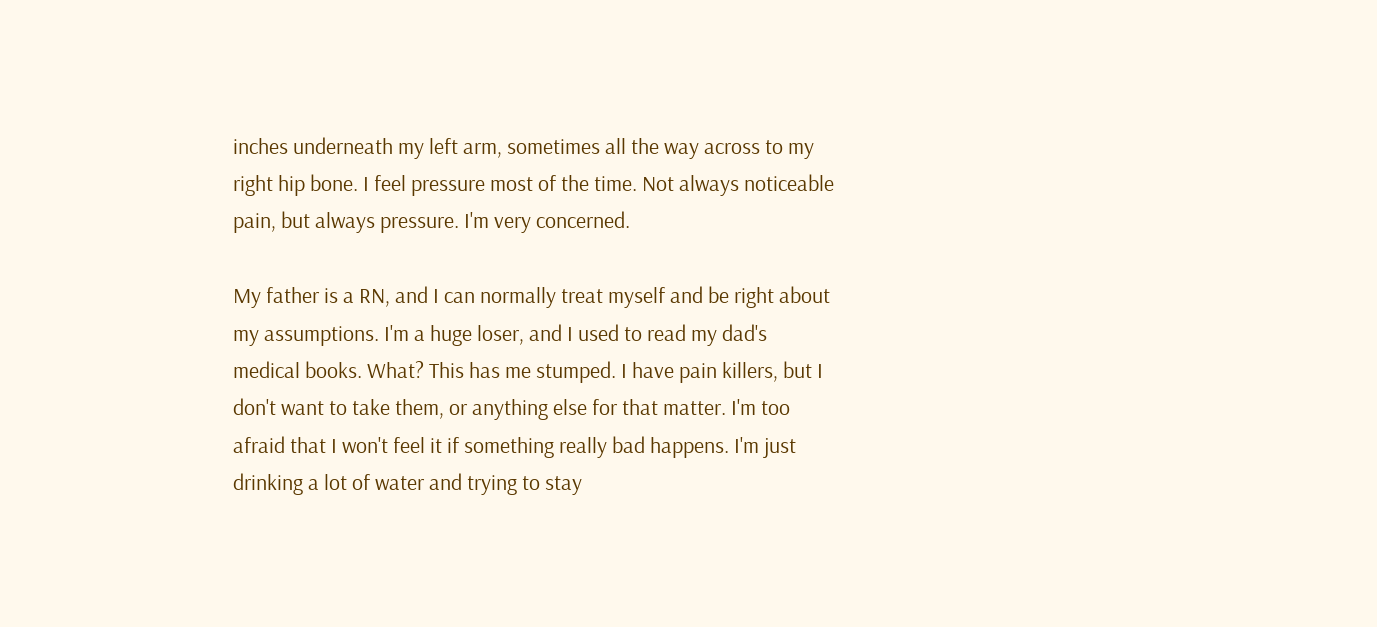inches underneath my left arm, sometimes all the way across to my right hip bone. I feel pressure most of the time. Not always noticeable pain, but always pressure. I'm very concerned.

My father is a RN, and I can normally treat myself and be right about my assumptions. I'm a huge loser, and I used to read my dad's medical books. What? This has me stumped. I have pain killers, but I don't want to take them, or anything else for that matter. I'm too afraid that I won't feel it if something really bad happens. I'm just drinking a lot of water and trying to stay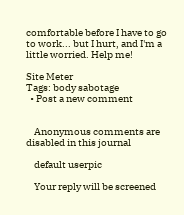comfortable before I have to go to work... but I hurt, and I'm a little worried. Help me!

Site Meter
Tags: body sabotage
  • Post a new comment


    Anonymous comments are disabled in this journal

    default userpic

    Your reply will be screened